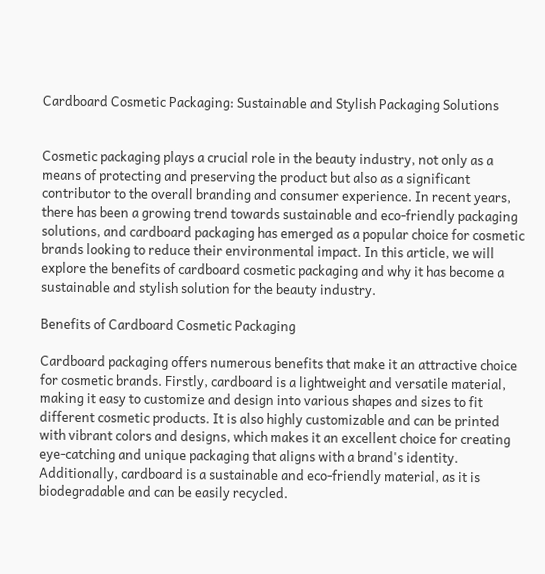Cardboard Cosmetic Packaging: Sustainable and Stylish Packaging Solutions


Cosmetic packaging plays a crucial role in the beauty industry, not only as a means of protecting and preserving the product but also as a significant contributor to the overall branding and consumer experience. In recent years, there has been a growing trend towards sustainable and eco-friendly packaging solutions, and cardboard packaging has emerged as a popular choice for cosmetic brands looking to reduce their environmental impact. In this article, we will explore the benefits of cardboard cosmetic packaging and why it has become a sustainable and stylish solution for the beauty industry.

Benefits of Cardboard Cosmetic Packaging

Cardboard packaging offers numerous benefits that make it an attractive choice for cosmetic brands. Firstly, cardboard is a lightweight and versatile material, making it easy to customize and design into various shapes and sizes to fit different cosmetic products. It is also highly customizable and can be printed with vibrant colors and designs, which makes it an excellent choice for creating eye-catching and unique packaging that aligns with a brand's identity. Additionally, cardboard is a sustainable and eco-friendly material, as it is biodegradable and can be easily recycled.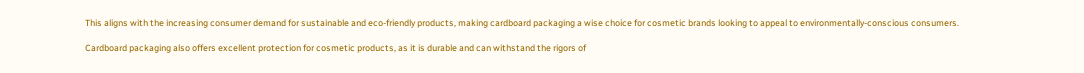This aligns with the increasing consumer demand for sustainable and eco-friendly products, making cardboard packaging a wise choice for cosmetic brands looking to appeal to environmentally-conscious consumers.

Cardboard packaging also offers excellent protection for cosmetic products, as it is durable and can withstand the rigors of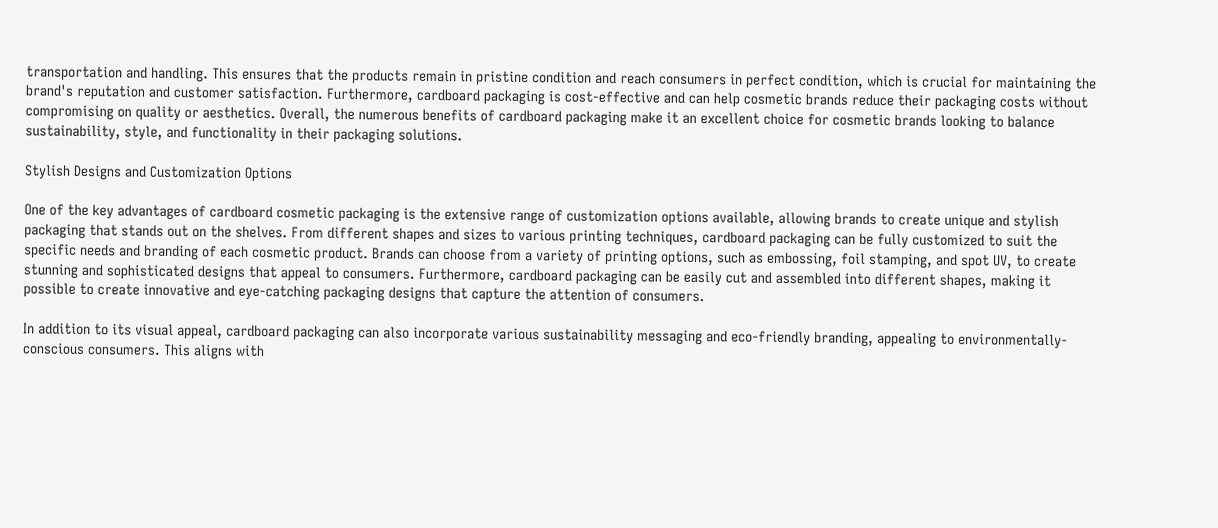transportation and handling. This ensures that the products remain in pristine condition and reach consumers in perfect condition, which is crucial for maintaining the brand's reputation and customer satisfaction. Furthermore, cardboard packaging is cost-effective and can help cosmetic brands reduce their packaging costs without compromising on quality or aesthetics. Overall, the numerous benefits of cardboard packaging make it an excellent choice for cosmetic brands looking to balance sustainability, style, and functionality in their packaging solutions.

Stylish Designs and Customization Options

One of the key advantages of cardboard cosmetic packaging is the extensive range of customization options available, allowing brands to create unique and stylish packaging that stands out on the shelves. From different shapes and sizes to various printing techniques, cardboard packaging can be fully customized to suit the specific needs and branding of each cosmetic product. Brands can choose from a variety of printing options, such as embossing, foil stamping, and spot UV, to create stunning and sophisticated designs that appeal to consumers. Furthermore, cardboard packaging can be easily cut and assembled into different shapes, making it possible to create innovative and eye-catching packaging designs that capture the attention of consumers.

In addition to its visual appeal, cardboard packaging can also incorporate various sustainability messaging and eco-friendly branding, appealing to environmentally-conscious consumers. This aligns with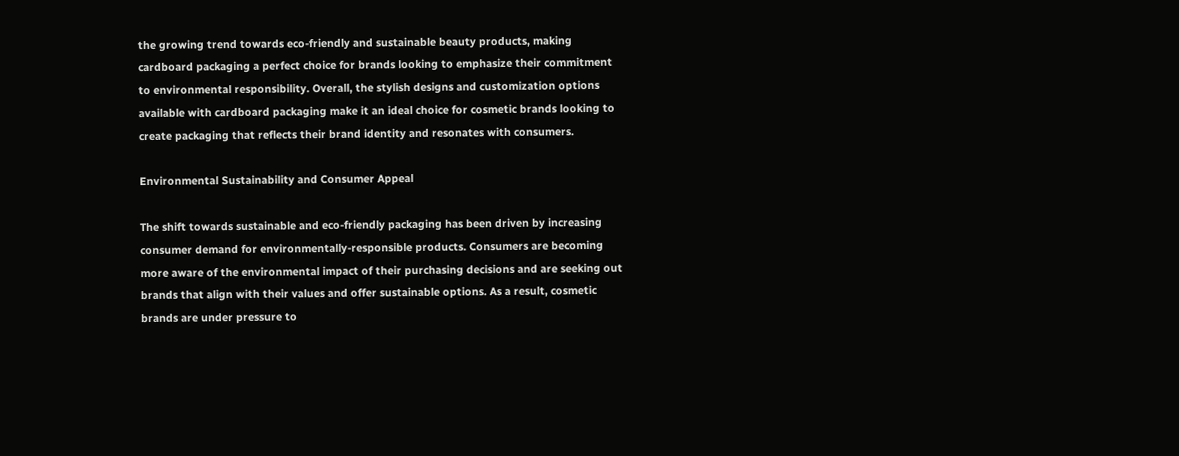the growing trend towards eco-friendly and sustainable beauty products, making cardboard packaging a perfect choice for brands looking to emphasize their commitment to environmental responsibility. Overall, the stylish designs and customization options available with cardboard packaging make it an ideal choice for cosmetic brands looking to create packaging that reflects their brand identity and resonates with consumers.

Environmental Sustainability and Consumer Appeal

The shift towards sustainable and eco-friendly packaging has been driven by increasing consumer demand for environmentally-responsible products. Consumers are becoming more aware of the environmental impact of their purchasing decisions and are seeking out brands that align with their values and offer sustainable options. As a result, cosmetic brands are under pressure to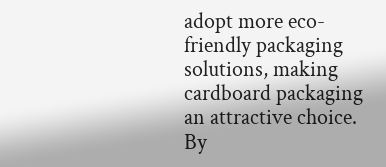adopt more eco-friendly packaging solutions, making cardboard packaging an attractive choice. By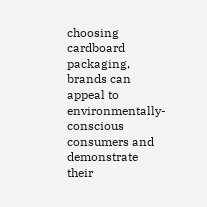choosing cardboard packaging, brands can appeal to environmentally-conscious consumers and demonstrate their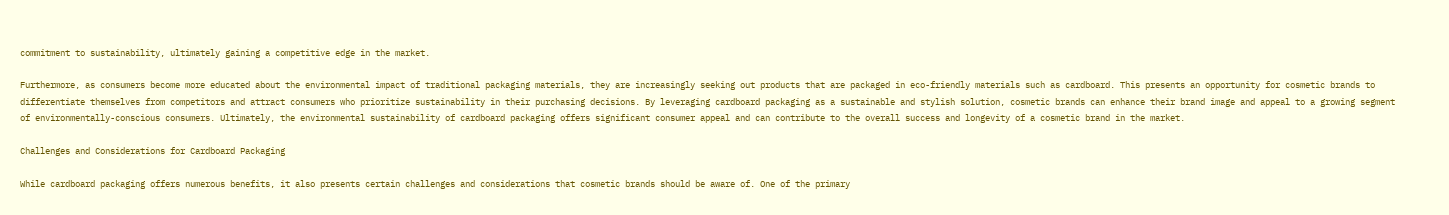commitment to sustainability, ultimately gaining a competitive edge in the market.

Furthermore, as consumers become more educated about the environmental impact of traditional packaging materials, they are increasingly seeking out products that are packaged in eco-friendly materials such as cardboard. This presents an opportunity for cosmetic brands to differentiate themselves from competitors and attract consumers who prioritize sustainability in their purchasing decisions. By leveraging cardboard packaging as a sustainable and stylish solution, cosmetic brands can enhance their brand image and appeal to a growing segment of environmentally-conscious consumers. Ultimately, the environmental sustainability of cardboard packaging offers significant consumer appeal and can contribute to the overall success and longevity of a cosmetic brand in the market.

Challenges and Considerations for Cardboard Packaging

While cardboard packaging offers numerous benefits, it also presents certain challenges and considerations that cosmetic brands should be aware of. One of the primary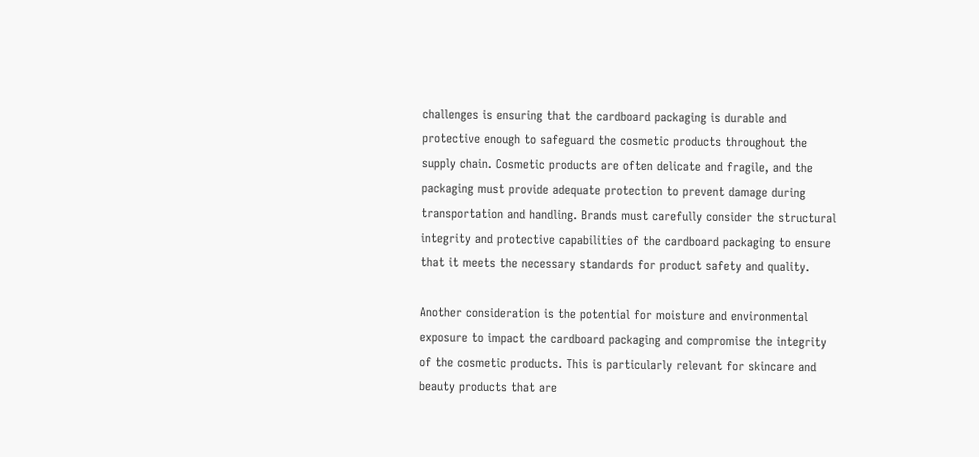challenges is ensuring that the cardboard packaging is durable and protective enough to safeguard the cosmetic products throughout the supply chain. Cosmetic products are often delicate and fragile, and the packaging must provide adequate protection to prevent damage during transportation and handling. Brands must carefully consider the structural integrity and protective capabilities of the cardboard packaging to ensure that it meets the necessary standards for product safety and quality.

Another consideration is the potential for moisture and environmental exposure to impact the cardboard packaging and compromise the integrity of the cosmetic products. This is particularly relevant for skincare and beauty products that are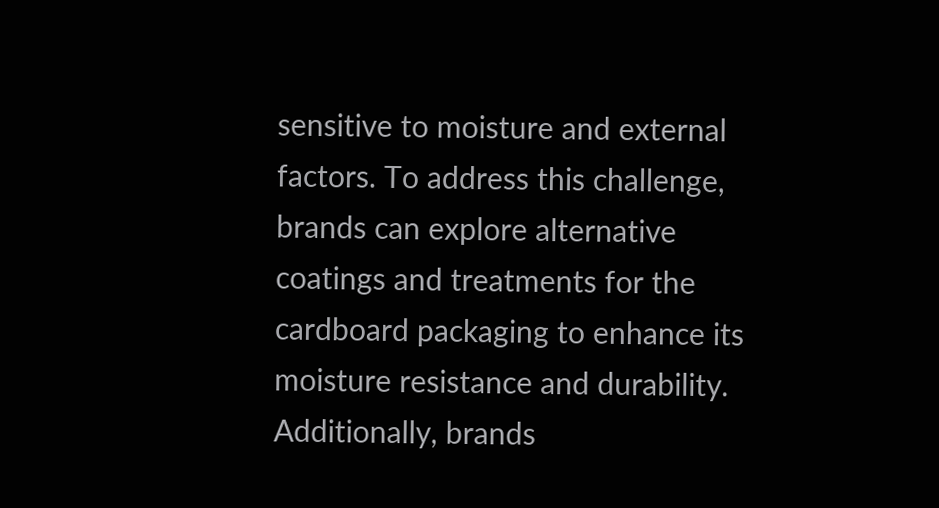sensitive to moisture and external factors. To address this challenge, brands can explore alternative coatings and treatments for the cardboard packaging to enhance its moisture resistance and durability. Additionally, brands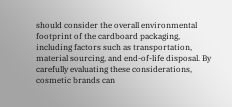should consider the overall environmental footprint of the cardboard packaging, including factors such as transportation, material sourcing, and end-of-life disposal. By carefully evaluating these considerations, cosmetic brands can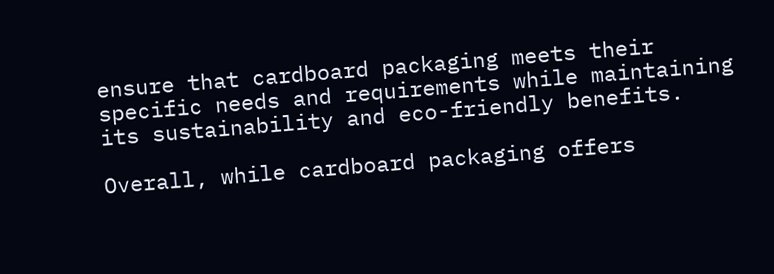ensure that cardboard packaging meets their specific needs and requirements while maintaining its sustainability and eco-friendly benefits.

Overall, while cardboard packaging offers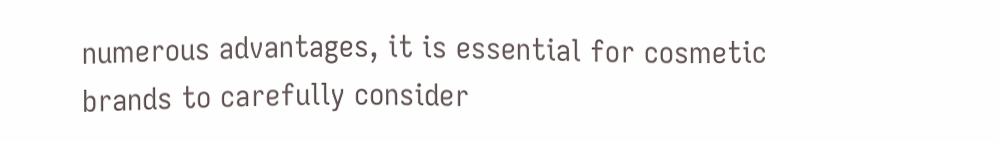numerous advantages, it is essential for cosmetic brands to carefully consider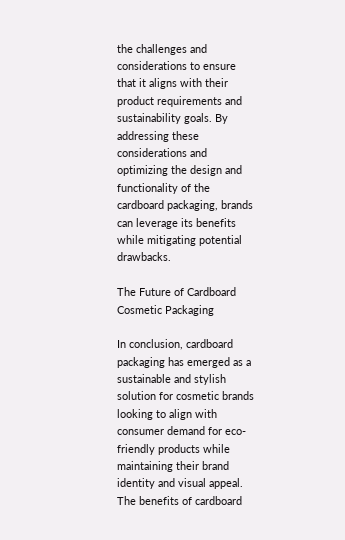the challenges and considerations to ensure that it aligns with their product requirements and sustainability goals. By addressing these considerations and optimizing the design and functionality of the cardboard packaging, brands can leverage its benefits while mitigating potential drawbacks.

The Future of Cardboard Cosmetic Packaging

In conclusion, cardboard packaging has emerged as a sustainable and stylish solution for cosmetic brands looking to align with consumer demand for eco-friendly products while maintaining their brand identity and visual appeal. The benefits of cardboard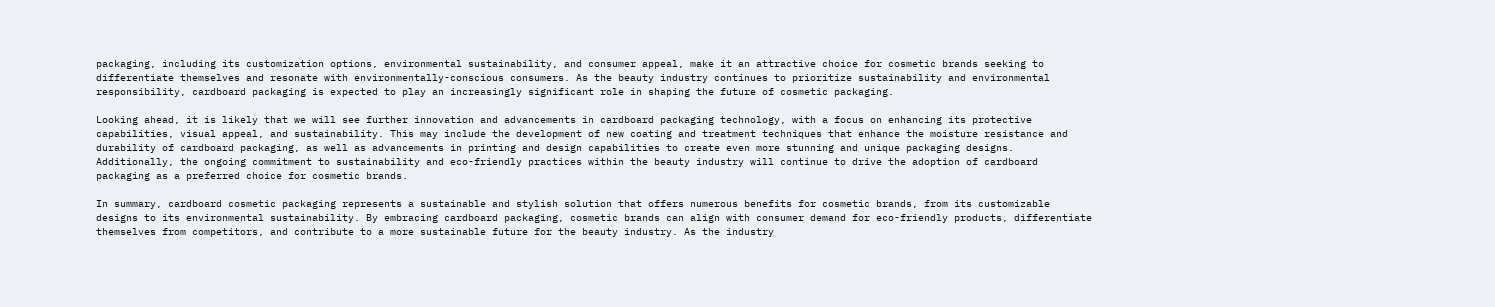packaging, including its customization options, environmental sustainability, and consumer appeal, make it an attractive choice for cosmetic brands seeking to differentiate themselves and resonate with environmentally-conscious consumers. As the beauty industry continues to prioritize sustainability and environmental responsibility, cardboard packaging is expected to play an increasingly significant role in shaping the future of cosmetic packaging.

Looking ahead, it is likely that we will see further innovation and advancements in cardboard packaging technology, with a focus on enhancing its protective capabilities, visual appeal, and sustainability. This may include the development of new coating and treatment techniques that enhance the moisture resistance and durability of cardboard packaging, as well as advancements in printing and design capabilities to create even more stunning and unique packaging designs. Additionally, the ongoing commitment to sustainability and eco-friendly practices within the beauty industry will continue to drive the adoption of cardboard packaging as a preferred choice for cosmetic brands.

In summary, cardboard cosmetic packaging represents a sustainable and stylish solution that offers numerous benefits for cosmetic brands, from its customizable designs to its environmental sustainability. By embracing cardboard packaging, cosmetic brands can align with consumer demand for eco-friendly products, differentiate themselves from competitors, and contribute to a more sustainable future for the beauty industry. As the industry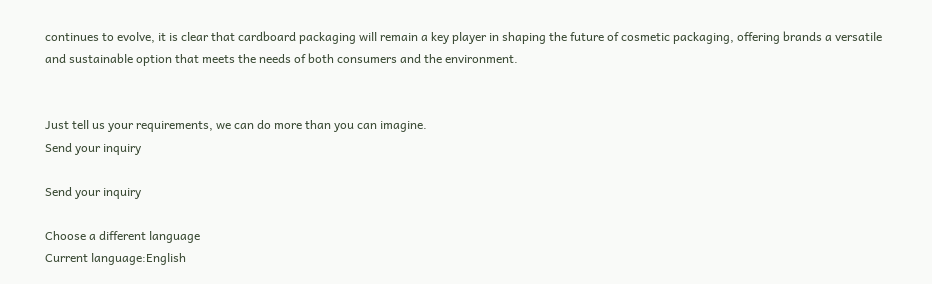continues to evolve, it is clear that cardboard packaging will remain a key player in shaping the future of cosmetic packaging, offering brands a versatile and sustainable option that meets the needs of both consumers and the environment.


Just tell us your requirements, we can do more than you can imagine.
Send your inquiry

Send your inquiry

Choose a different language
Current language:English